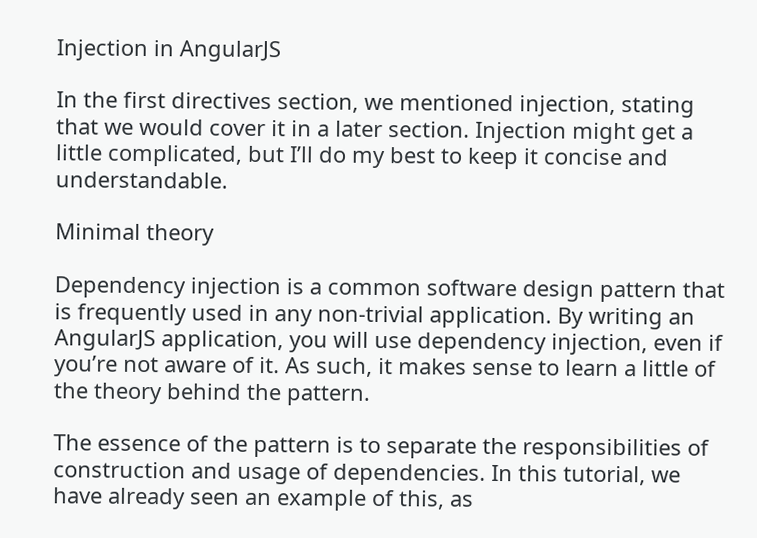Injection in AngularJS

In the first directives section, we mentioned injection, stating that we would cover it in a later section. Injection might get a little complicated, but I’ll do my best to keep it concise and understandable.

Minimal theory

Dependency injection is a common software design pattern that is frequently used in any non-trivial application. By writing an AngularJS application, you will use dependency injection, even if you’re not aware of it. As such, it makes sense to learn a little of the theory behind the pattern.

The essence of the pattern is to separate the responsibilities of construction and usage of dependencies. In this tutorial, we have already seen an example of this, as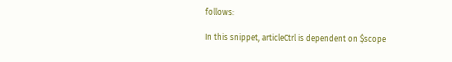follows:

In this snippet, articleCtrl is dependent on $scope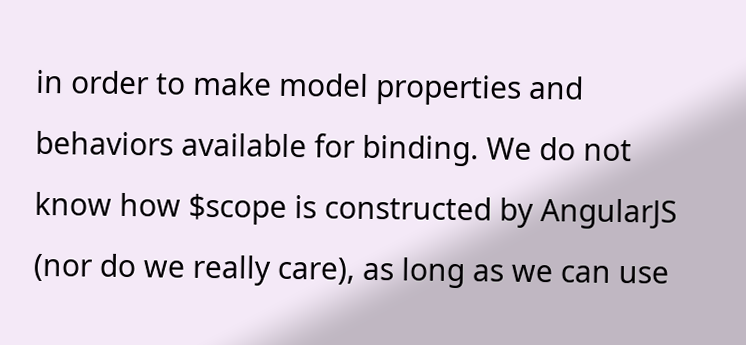in order to make model properties and behaviors available for binding. We do not know how $scope is constructed by AngularJS (nor do we really care), as long as we can use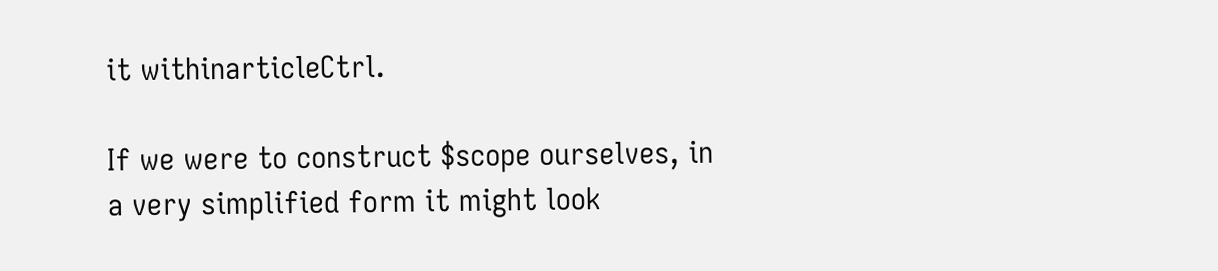it withinarticleCtrl.

If we were to construct $scope ourselves, in a very simplified form it might look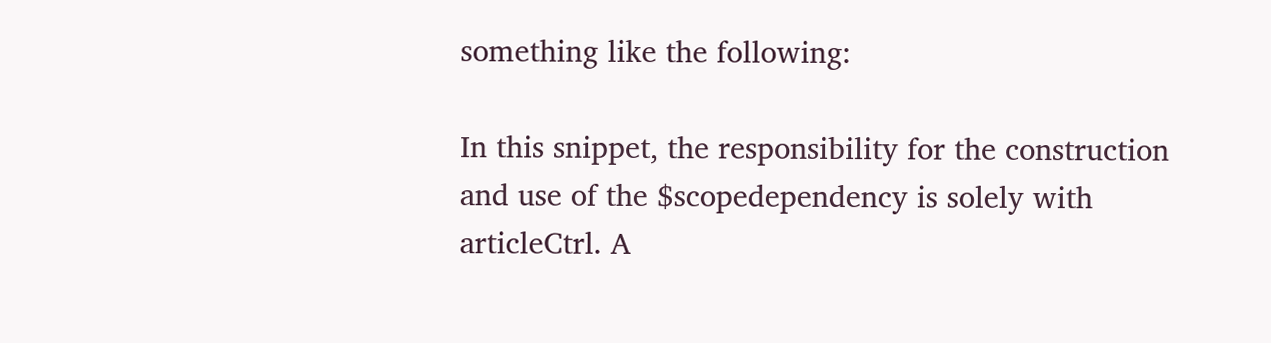something like the following:

In this snippet, the responsibility for the construction and use of the $scopedependency is solely with articleCtrl. A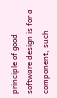principle of good software design is for a component, such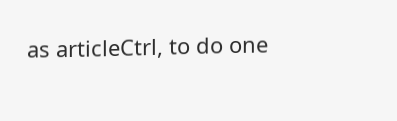as articleCtrl, to do one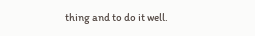thing and to do it well.